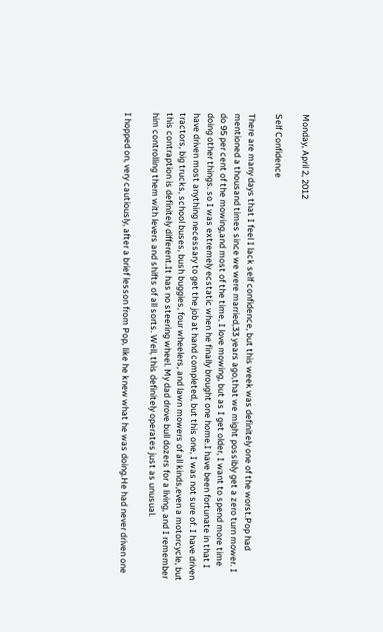Monday, April 2, 2012

Self Confidence

There are many days that I feel I lack self confidence, but this week was definitely one of the worst.Pop had mentioned a thousand times since we were married,33 years ago,that we might possibly get a zero turn mower. I do 95 per cent of the mowing,and most of the time, I love mowing, but as I get older, I want to spend more time doing other things. so I was extremely ecstatic when he finally brought one home.I have been fortunate in that I have driven most anything necessary to get the job at hand completed, but this one, I was not sure of. I have driven tractors, big trucks, school buses, bush buggies, four wheelers, and lawn mowers of all kinds,even a motorcycle, but this contraption is definitely different.It has no steering wheel. My dad drove bull dozers for a living, and I remember him controlling them with levers and shifts of all sorts. Well, this definitely operates just as unusual.

I hopped on, very cautiously, after a brief lesson from Pop, like he knew what he was doing.He had never driven one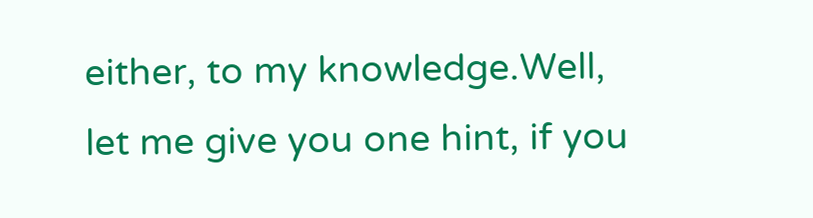either, to my knowledge.Well, let me give you one hint, if you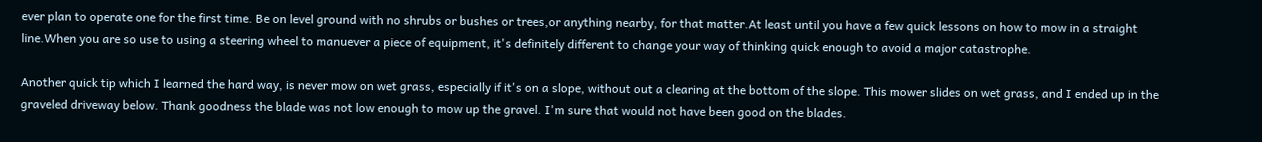ever plan to operate one for the first time. Be on level ground with no shrubs or bushes or trees,or anything nearby, for that matter.At least until you have a few quick lessons on how to mow in a straight line.When you are so use to using a steering wheel to manuever a piece of equipment, it's definitely different to change your way of thinking quick enough to avoid a major catastrophe.

Another quick tip which I learned the hard way, is never mow on wet grass, especially if it's on a slope, without out a clearing at the bottom of the slope. This mower slides on wet grass, and I ended up in the graveled driveway below. Thank goodness the blade was not low enough to mow up the gravel. I'm sure that would not have been good on the blades.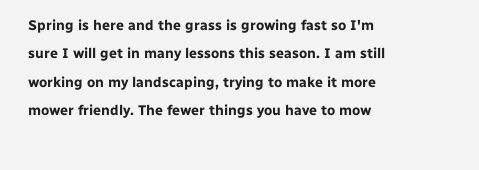Spring is here and the grass is growing fast so I'm sure I will get in many lessons this season. I am still working on my landscaping, trying to make it more mower friendly. The fewer things you have to mow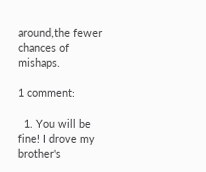around,the fewer chances of mishaps.

1 comment:

  1. You will be fine! I drove my brother's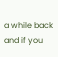a while back and if you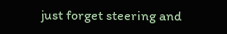just forget steering and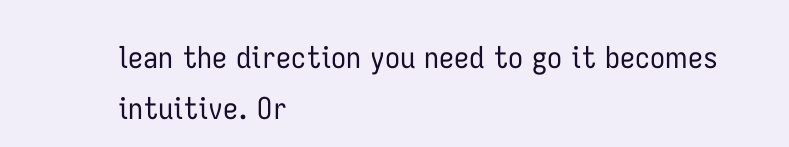lean the direction you need to go it becomes intuitive. Or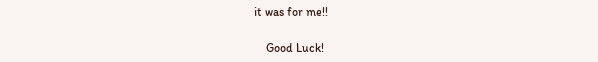it was for me!!

    Good Luck!